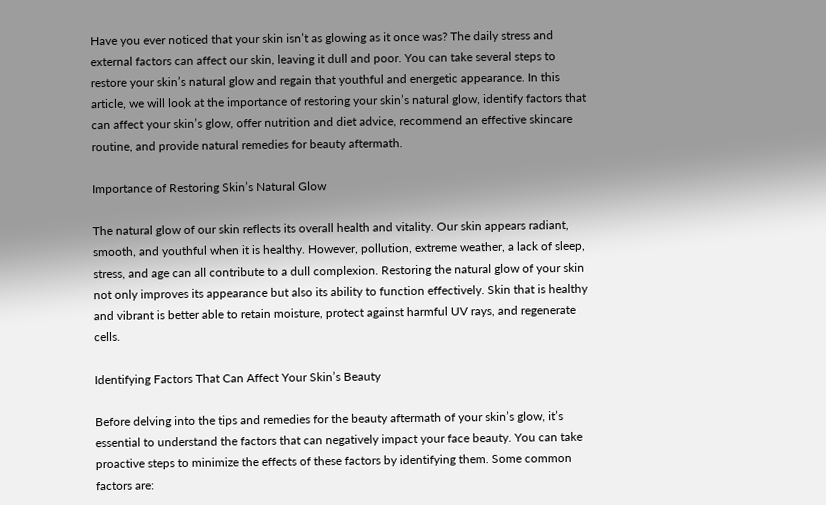Have you ever noticed that your skin isn’t as glowing as it once was? The daily stress and external factors can affect our skin, leaving it dull and poor. You can take several steps to restore your skin’s natural glow and regain that youthful and energetic appearance. In this article, we will look at the importance of restoring your skin’s natural glow, identify factors that can affect your skin’s glow, offer nutrition and diet advice, recommend an effective skincare routine, and provide natural remedies for beauty aftermath.

Importance of Restoring Skin’s Natural Glow

The natural glow of our skin reflects its overall health and vitality. Our skin appears radiant, smooth, and youthful when it is healthy. However, pollution, extreme weather, a lack of sleep, stress, and age can all contribute to a dull complexion. Restoring the natural glow of your skin not only improves its appearance but also its ability to function effectively. Skin that is healthy and vibrant is better able to retain moisture, protect against harmful UV rays, and regenerate cells.

Identifying Factors That Can Affect Your Skin’s Beauty

Before delving into the tips and remedies for the beauty aftermath of your skin’s glow, it’s essential to understand the factors that can negatively impact your face beauty. You can take proactive steps to minimize the effects of these factors by identifying them. Some common factors are: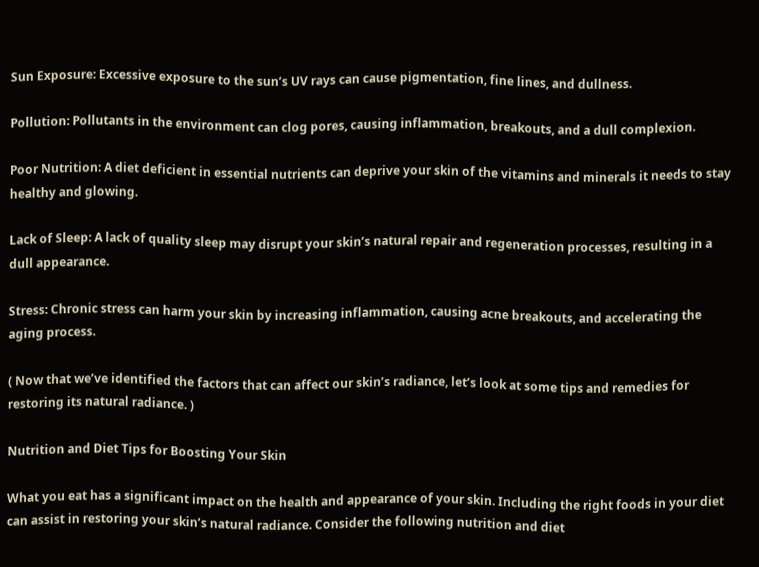Sun Exposure: Excessive exposure to the sun’s UV rays can cause pigmentation, fine lines, and dullness.

Pollution: Pollutants in the environment can clog pores, causing inflammation, breakouts, and a dull complexion.

Poor Nutrition: A diet deficient in essential nutrients can deprive your skin of the vitamins and minerals it needs to stay healthy and glowing.

Lack of Sleep: A lack of quality sleep may disrupt your skin’s natural repair and regeneration processes, resulting in a dull appearance.

Stress: Chronic stress can harm your skin by increasing inflammation, causing acne breakouts, and accelerating the aging process.

( Now that we’ve identified the factors that can affect our skin’s radiance, let’s look at some tips and remedies for restoring its natural radiance. )

Nutrition and Diet Tips for Boosting Your Skin

What you eat has a significant impact on the health and appearance of your skin. Including the right foods in your diet can assist in restoring your skin’s natural radiance. Consider the following nutrition and diet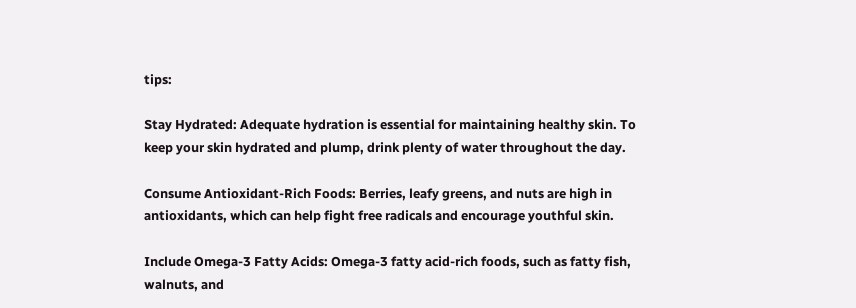tips:

Stay Hydrated: Adequate hydration is essential for maintaining healthy skin. To keep your skin hydrated and plump, drink plenty of water throughout the day.

Consume Antioxidant-Rich Foods: Berries, leafy greens, and nuts are high in antioxidants, which can help fight free radicals and encourage youthful skin.

Include Omega-3 Fatty Acids: Omega-3 fatty acid-rich foods, such as fatty fish, walnuts, and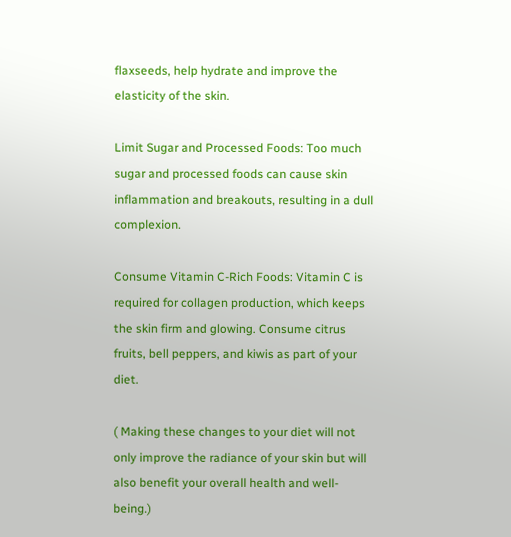flaxseeds, help hydrate and improve the elasticity of the skin.

Limit Sugar and Processed Foods: Too much sugar and processed foods can cause skin inflammation and breakouts, resulting in a dull complexion.

Consume Vitamin C-Rich Foods: Vitamin C is required for collagen production, which keeps the skin firm and glowing. Consume citrus fruits, bell peppers, and kiwis as part of your diet.

( Making these changes to your diet will not only improve the radiance of your skin but will also benefit your overall health and well-being.)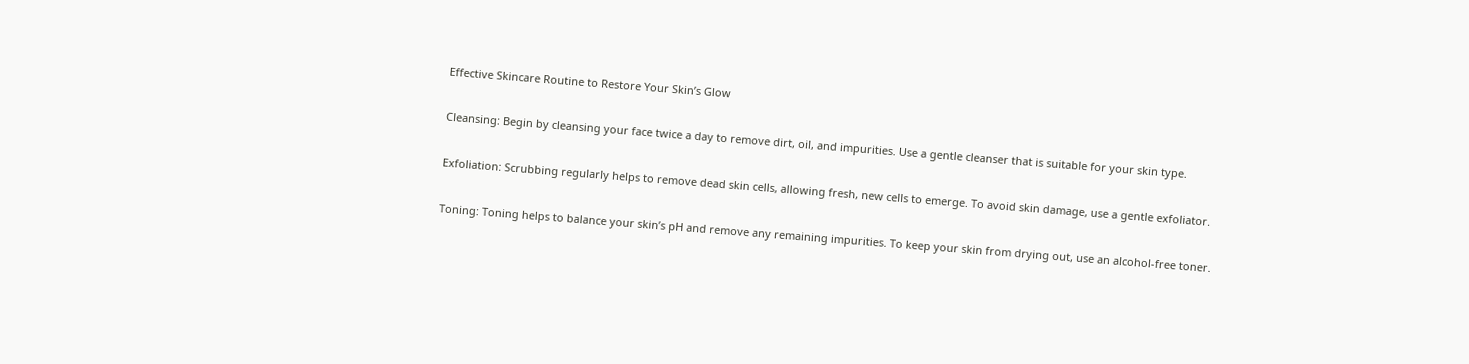Effective Skincare Routine to Restore Your Skin’s Glow

Cleansing: Begin by cleansing your face twice a day to remove dirt, oil, and impurities. Use a gentle cleanser that is suitable for your skin type.

Exfoliation: Scrubbing regularly helps to remove dead skin cells, allowing fresh, new cells to emerge. To avoid skin damage, use a gentle exfoliator.

Toning: Toning helps to balance your skin’s pH and remove any remaining impurities. To keep your skin from drying out, use an alcohol-free toner.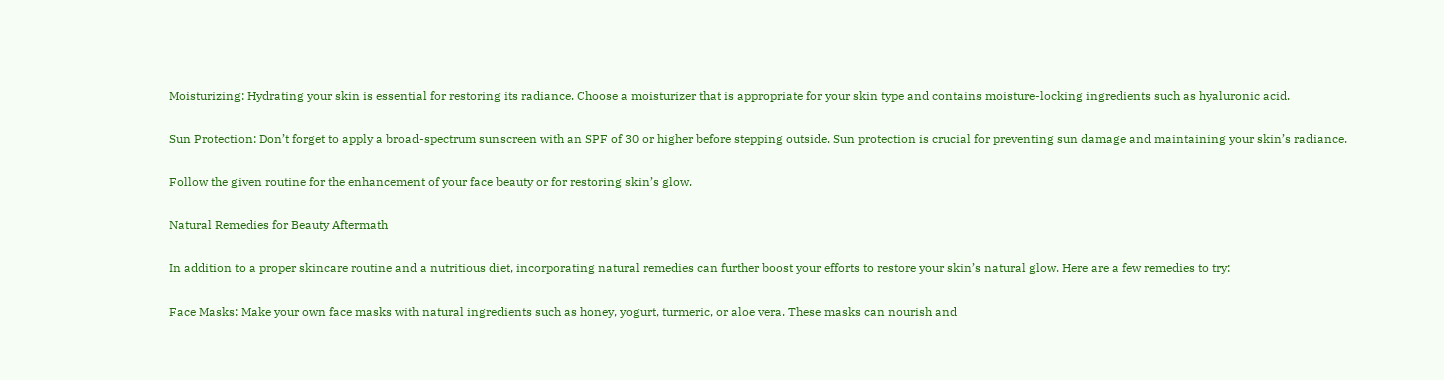Moisturizing: Hydrating your skin is essential for restoring its radiance. Choose a moisturizer that is appropriate for your skin type and contains moisture-locking ingredients such as hyaluronic acid.

Sun Protection: Don’t forget to apply a broad-spectrum sunscreen with an SPF of 30 or higher before stepping outside. Sun protection is crucial for preventing sun damage and maintaining your skin’s radiance.

Follow the given routine for the enhancement of your face beauty or for restoring skin’s glow.

Natural Remedies for Beauty Aftermath

In addition to a proper skincare routine and a nutritious diet, incorporating natural remedies can further boost your efforts to restore your skin’s natural glow. Here are a few remedies to try:

Face Masks: Make your own face masks with natural ingredients such as honey, yogurt, turmeric, or aloe vera. These masks can nourish and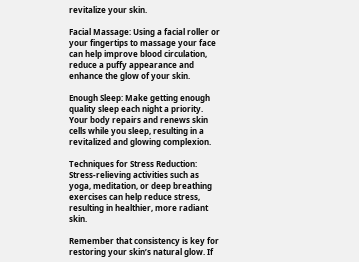revitalize your skin.

Facial Massage: Using a facial roller or your fingertips to massage your face can help improve blood circulation, reduce a puffy appearance and enhance the glow of your skin.

Enough Sleep: Make getting enough quality sleep each night a priority. Your body repairs and renews skin cells while you sleep, resulting in a revitalized and glowing complexion.

Techniques for Stress Reduction: Stress-relieving activities such as yoga, meditation, or deep breathing exercises can help reduce stress, resulting in healthier, more radiant skin.

Remember that consistency is key for restoring your skin’s natural glow. If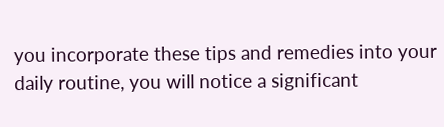you incorporate these tips and remedies into your daily routine, you will notice a significant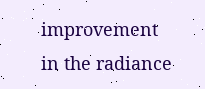improvement in the radiance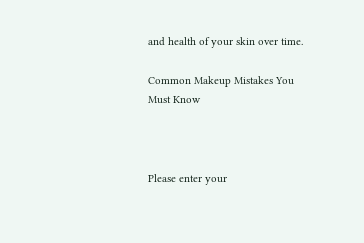and health of your skin over time.

Common Makeup Mistakes You Must Know



Please enter your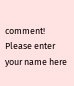comment!
Please enter your name here